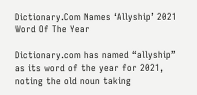Dictionary.Com Names ‘Allyship’ 2021 Word Of The Year

Dictionary.com has named “allyship” as its word of the year for 2021, noting the old noun taking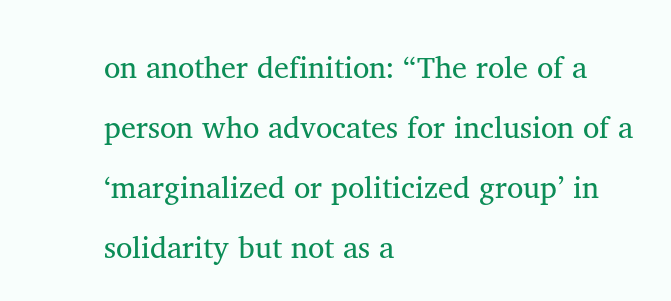on another definition: “The role of a person who advocates for inclusion of a ‘marginalized or politicized group’ in solidarity but not as a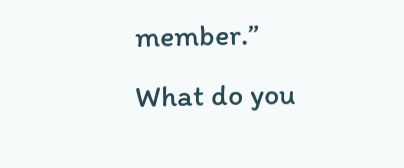member.” What do you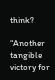think?

“Another tangible victory for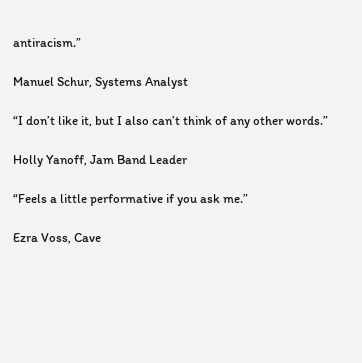antiracism.”

Manuel Schur, Systems Analyst

“I don’t like it, but I also can’t think of any other words.”

Holly Yanoff, Jam Band Leader

“Feels a little performative if you ask me.”

Ezra Voss, Cave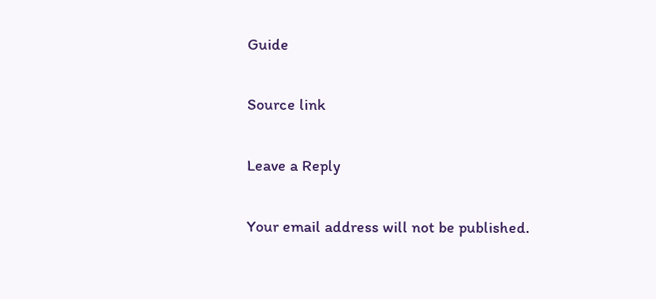Guide

Source link

Leave a Reply

Your email address will not be published.